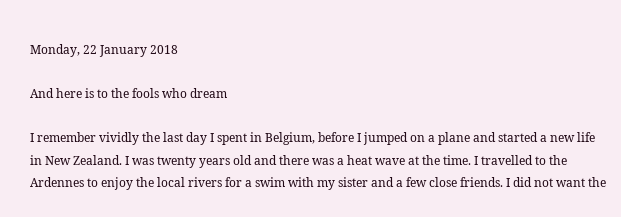Monday, 22 January 2018

And here is to the fools who dream

I remember vividly the last day I spent in Belgium, before I jumped on a plane and started a new life in New Zealand. I was twenty years old and there was a heat wave at the time. I travelled to the Ardennes to enjoy the local rivers for a swim with my sister and a few close friends. I did not want the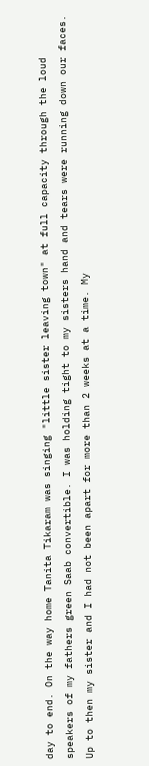day to end. On the way home Tanita Tikaram was singing "little sister leaving town" at full capacity through the loud speakers of my fathers green Saab convertible. I was holding tight to my sisters hand and tears were running down our faces. Up to then my sister and I had not been apart for more than 2 weeks at a time. My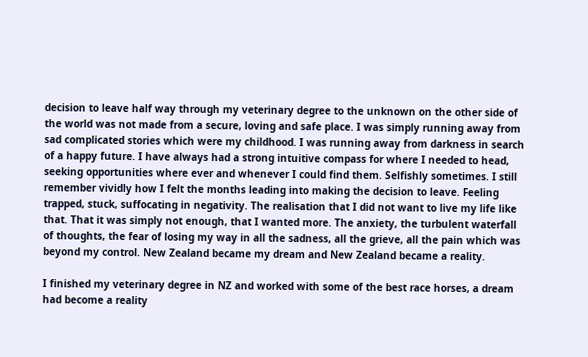decision to leave half way through my veterinary degree to the unknown on the other side of the world was not made from a secure, loving and safe place. I was simply running away from sad complicated stories which were my childhood. I was running away from darkness in search of a happy future. I have always had a strong intuitive compass for where I needed to head, seeking opportunities where ever and whenever I could find them. Selfishly sometimes. I still remember vividly how I felt the months leading into making the decision to leave. Feeling trapped, stuck, suffocating in negativity. The realisation that I did not want to live my life like that. That it was simply not enough, that I wanted more. The anxiety, the turbulent waterfall of thoughts, the fear of losing my way in all the sadness, all the grieve, all the pain which was beyond my control. New Zealand became my dream and New Zealand became a reality.

I finished my veterinary degree in NZ and worked with some of the best race horses, a dream had become a reality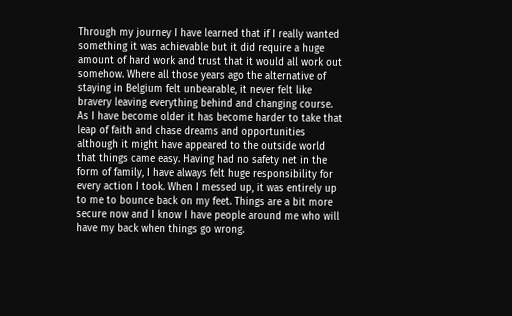Through my journey I have learned that if I really wanted something it was achievable but it did require a huge amount of hard work and trust that it would all work out somehow. Where all those years ago the alternative of staying in Belgium felt unbearable, it never felt like bravery leaving everything behind and changing course. As I have become older it has become harder to take that leap of faith and chase dreams and opportunities although it might have appeared to the outside world that things came easy. Having had no safety net in the form of family, I have always felt huge responsibility for every action I took. When I messed up, it was entirely up to me to bounce back on my feet. Things are a bit more secure now and I know I have people around me who will have my back when things go wrong.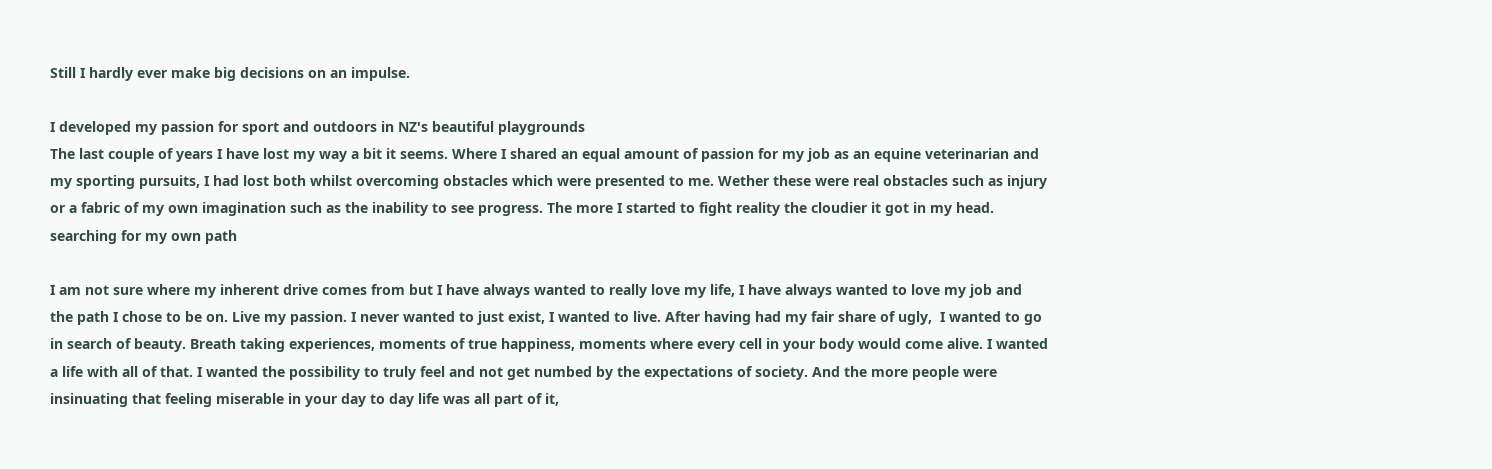Still I hardly ever make big decisions on an impulse.

I developed my passion for sport and outdoors in NZ's beautiful playgrounds
The last couple of years I have lost my way a bit it seems. Where I shared an equal amount of passion for my job as an equine veterinarian and my sporting pursuits, I had lost both whilst overcoming obstacles which were presented to me. Wether these were real obstacles such as injury or a fabric of my own imagination such as the inability to see progress. The more I started to fight reality the cloudier it got in my head.
searching for my own path

I am not sure where my inherent drive comes from but I have always wanted to really love my life, I have always wanted to love my job and the path I chose to be on. Live my passion. I never wanted to just exist, I wanted to live. After having had my fair share of ugly,  I wanted to go in search of beauty. Breath taking experiences, moments of true happiness, moments where every cell in your body would come alive. I wanted a life with all of that. I wanted the possibility to truly feel and not get numbed by the expectations of society. And the more people were insinuating that feeling miserable in your day to day life was all part of it,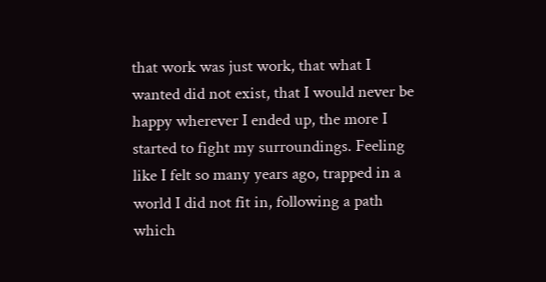that work was just work, that what I wanted did not exist, that I would never be happy wherever I ended up, the more I started to fight my surroundings. Feeling like I felt so many years ago, trapped in a world I did not fit in, following a path which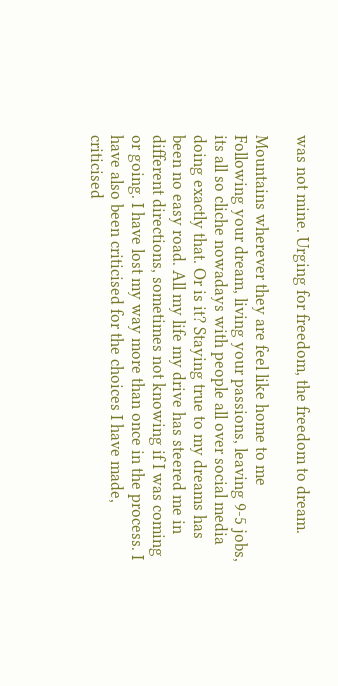was not mine. Urging for freedom, the freedom to dream.

Mountains wherever they are feel like home to me
Following your dream, living your passions, leaving 9-5 jobs, its all so cliche nowadays with people all over social media doing exactly that. Or is it? Staying true to my dreams has been no easy road. All my life my drive has steered me in different directions, sometimes not knowing if I was coming or going. I have lost my way more than once in the process. I have also been criticised for the choices I have made, criticised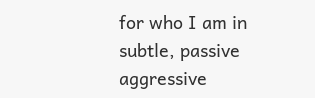for who I am in subtle, passive aggressive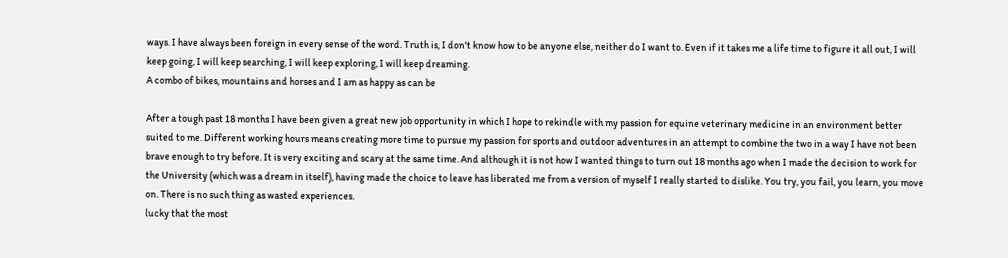ways. I have always been foreign in every sense of the word. Truth is, I don't know how to be anyone else, neither do I want to. Even if it takes me a life time to figure it all out, I will keep going, I will keep searching, I will keep exploring, I will keep dreaming.
A combo of bikes, mountains and horses and I am as happy as can be

After a tough past 18 months I have been given a great new job opportunity in which I hope to rekindle with my passion for equine veterinary medicine in an environment better suited to me. Different working hours means creating more time to pursue my passion for sports and outdoor adventures in an attempt to combine the two in a way I have not been brave enough to try before. It is very exciting and scary at the same time. And although it is not how I wanted things to turn out 18 months ago when I made the decision to work for the University (which was a dream in itself), having made the choice to leave has liberated me from a version of myself I really started to dislike. You try, you fail, you learn, you move on. There is no such thing as wasted experiences.
lucky that the most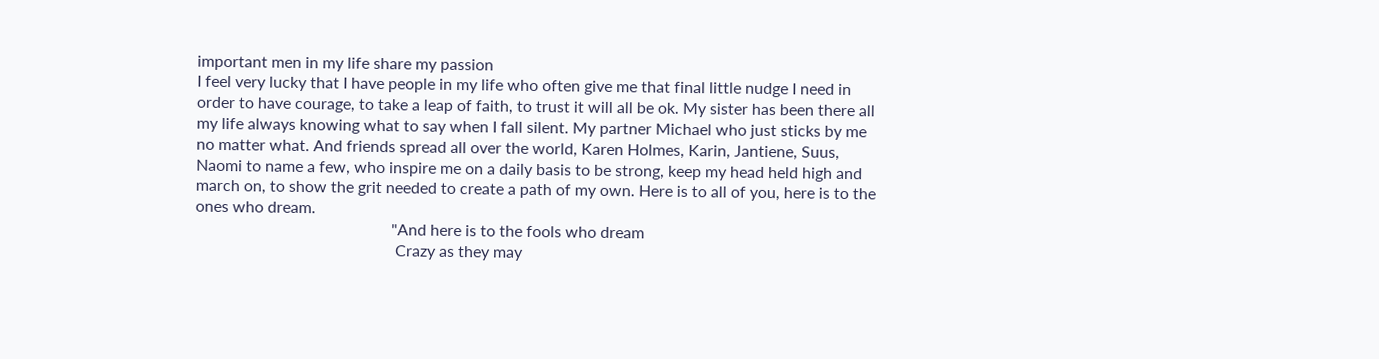important men in my life share my passion
I feel very lucky that I have people in my life who often give me that final little nudge I need in order to have courage, to take a leap of faith, to trust it will all be ok. My sister has been there all my life always knowing what to say when I fall silent. My partner Michael who just sticks by me no matter what. And friends spread all over the world, Karen Holmes, Karin, Jantiene, Suus, Naomi to name a few, who inspire me on a daily basis to be strong, keep my head held high and march on, to show the grit needed to create a path of my own. Here is to all of you, here is to the ones who dream.
                                                 "And here is to the fools who dream
                                                  Crazy as they may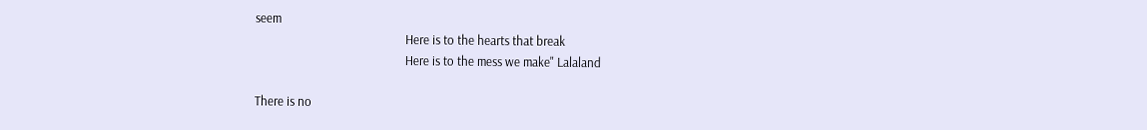seem
                                                  Here is to the hearts that break
                                                  Here is to the mess we make" Lalaland

There is no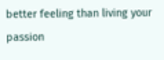better feeling than living your passion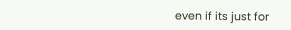even if its just for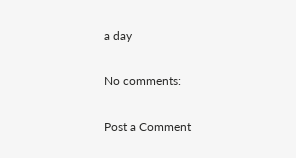a day

No comments:

Post a Comment